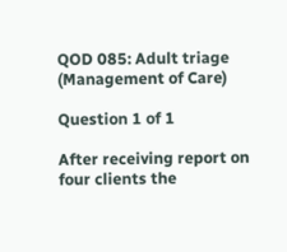QOD 085: Adult triage (Management of Care)

Question 1 of 1

After receiving report on four clients the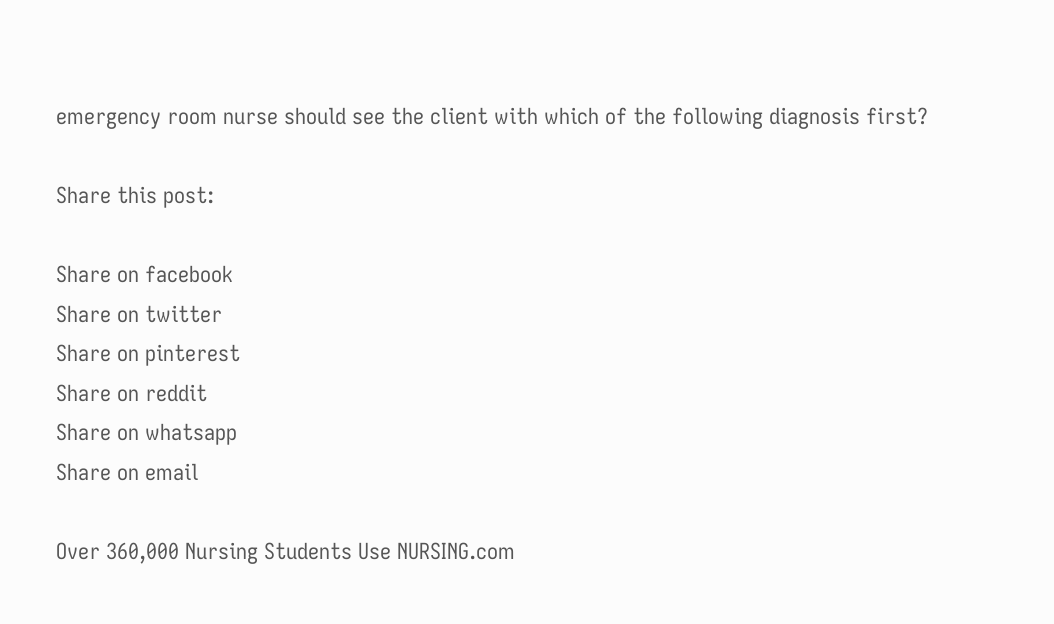emergency room nurse should see the client with which of the following diagnosis first?

Share this post:

Share on facebook
Share on twitter
Share on pinterest
Share on reddit
Share on whatsapp
Share on email

Over 360,000 Nursing Students Use NURSING.com